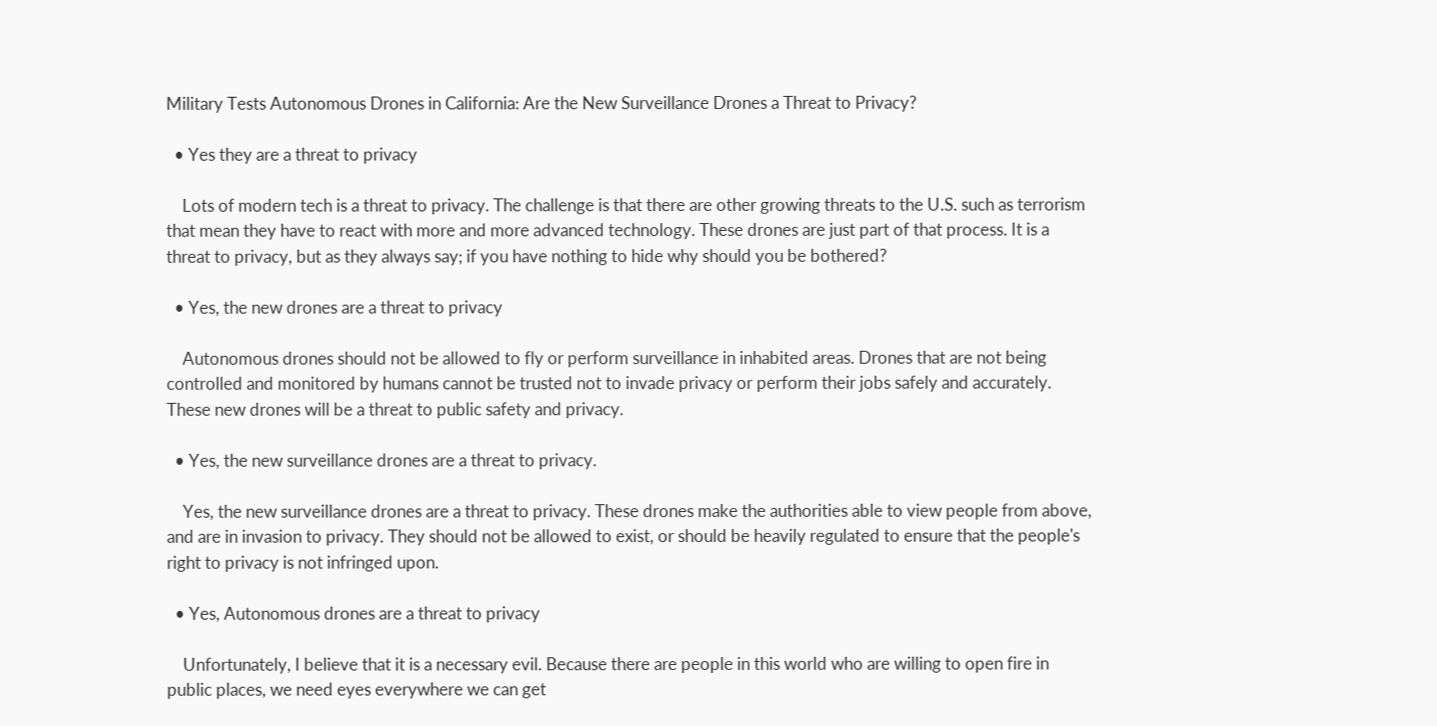Military Tests Autonomous Drones in California: Are the New Surveillance Drones a Threat to Privacy?

  • Yes they are a threat to privacy

    Lots of modern tech is a threat to privacy. The challenge is that there are other growing threats to the U.S. such as terrorism that mean they have to react with more and more advanced technology. These drones are just part of that process. It is a threat to privacy, but as they always say; if you have nothing to hide why should you be bothered?

  • Yes, the new drones are a threat to privacy

    Autonomous drones should not be allowed to fly or perform surveillance in inhabited areas. Drones that are not being controlled and monitored by humans cannot be trusted not to invade privacy or perform their jobs safely and accurately. These new drones will be a threat to public safety and privacy.

  • Yes, the new surveillance drones are a threat to privacy.

    Yes, the new surveillance drones are a threat to privacy. These drones make the authorities able to view people from above, and are in invasion to privacy. They should not be allowed to exist, or should be heavily regulated to ensure that the people's right to privacy is not infringed upon.

  • Yes, Autonomous drones are a threat to privacy

    Unfortunately, I believe that it is a necessary evil. Because there are people in this world who are willing to open fire in public places, we need eyes everywhere we can get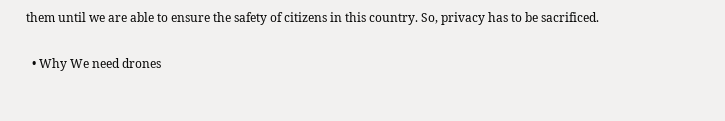them until we are able to ensure the safety of citizens in this country. So, privacy has to be sacrificed.

  • Why We need drones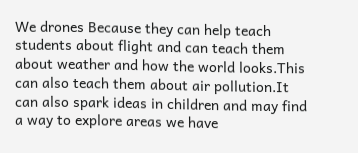We drones Because they can help teach students about flight and can teach them about weather and how the world looks.This can also teach them about air pollution.It can also spark ideas in children and may find a way to explore areas we have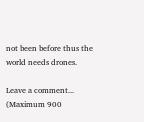not been before thus the world needs drones.

Leave a comment...
(Maximum 900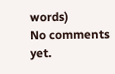words)
No comments yet.